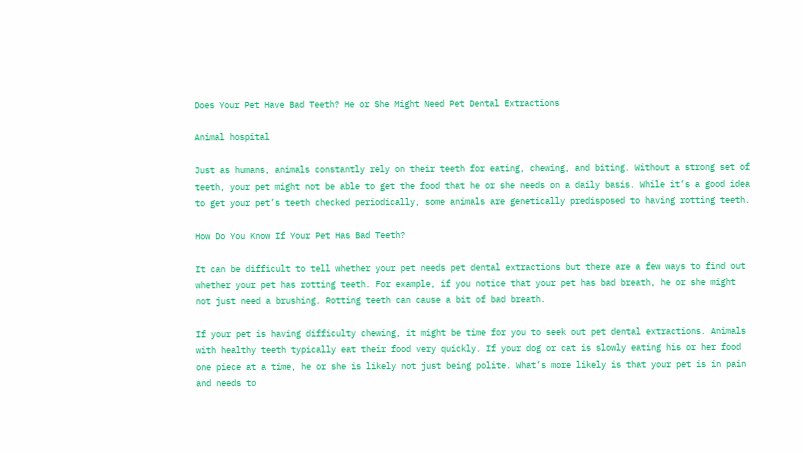Does Your Pet Have Bad Teeth? He or She Might Need Pet Dental Extractions

Animal hospital

Just as humans, animals constantly rely on their teeth for eating, chewing, and biting. Without a strong set of teeth, your pet might not be able to get the food that he or she needs on a daily basis. While it’s a good idea to get your pet’s teeth checked periodically, some animals are genetically predisposed to having rotting teeth.

How Do You Know If Your Pet Has Bad Teeth?

It can be difficult to tell whether your pet needs pet dental extractions but there are a few ways to find out whether your pet has rotting teeth. For example, if you notice that your pet has bad breath, he or she might not just need a brushing. Rotting teeth can cause a bit of bad breath.

If your pet is having difficulty chewing, it might be time for you to seek out pet dental extractions. Animals with healthy teeth typically eat their food very quickly. If your dog or cat is slowly eating his or her food one piece at a time, he or she is likely not just being polite. What’s more likely is that your pet is in pain and needs to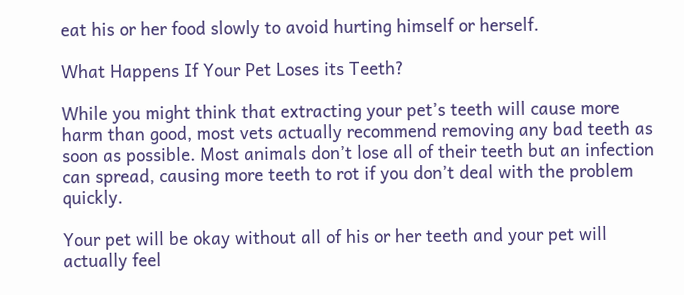eat his or her food slowly to avoid hurting himself or herself.

What Happens If Your Pet Loses its Teeth?

While you might think that extracting your pet’s teeth will cause more harm than good, most vets actually recommend removing any bad teeth as soon as possible. Most animals don’t lose all of their teeth but an infection can spread, causing more teeth to rot if you don’t deal with the problem quickly.

Your pet will be okay without all of his or her teeth and your pet will actually feel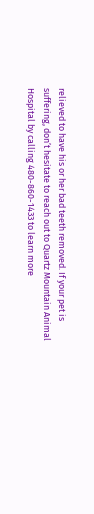relieved to have his or her bad teeth removed. If your pet is suffering, don’t hesitate to reach out to Quartz Mountain Animal Hospital by calling 480-860-1433 to learn more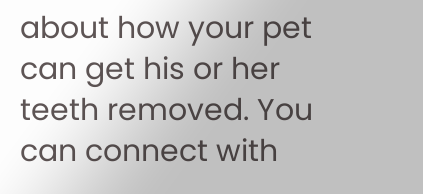about how your pet can get his or her teeth removed. You can connect with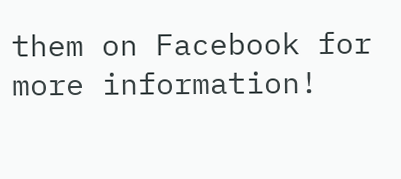them on Facebook for more information!